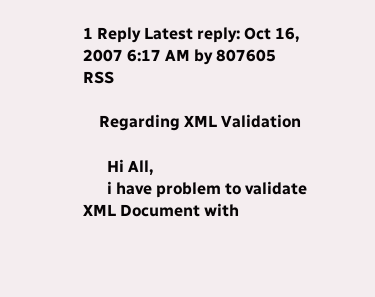1 Reply Latest reply: Oct 16, 2007 6:17 AM by 807605 RSS

    Regarding XML Validation

      Hi All,
      i have problem to validate XML Document with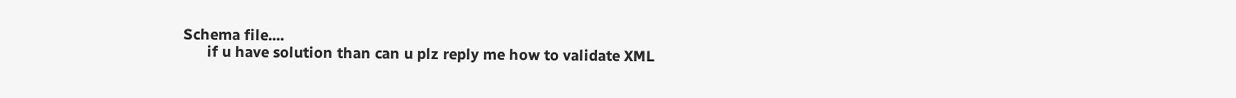Schema file....
      if u have solution than can u plz reply me how to validate XML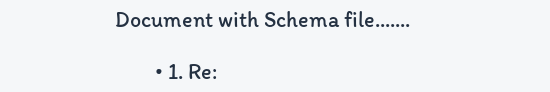Document with Schema file.......

        • 1. Re: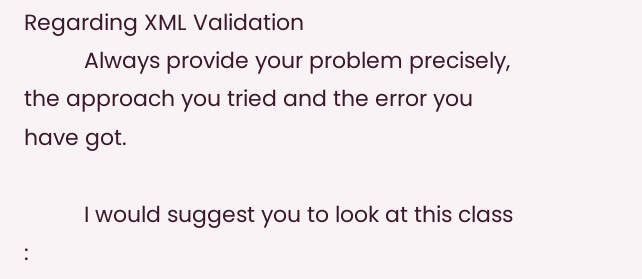Regarding XML Validation
          Always provide your problem precisely, the approach you tried and the error you have got.

          I would suggest you to look at this class :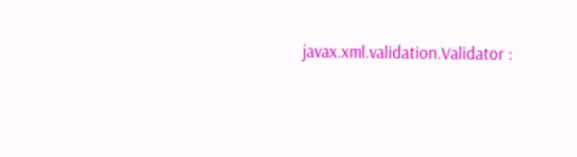javax.xml.validation.Validator :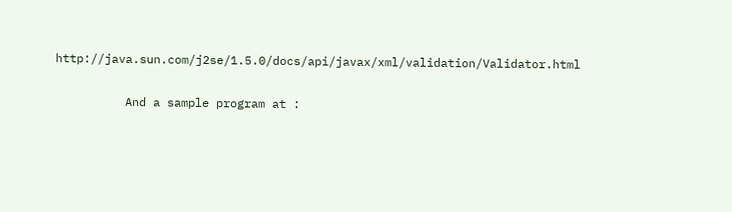http://java.sun.com/j2se/1.5.0/docs/api/javax/xml/validation/Validator.html

          And a sample program at :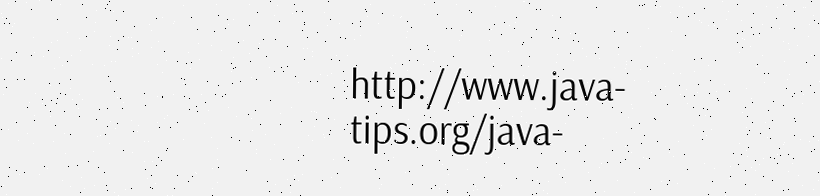http://www.java-tips.org/java-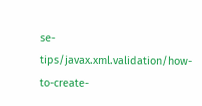se-tips/javax.xml.validation/how-to-create-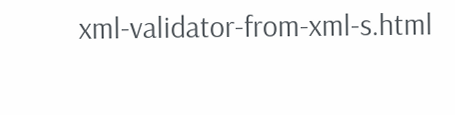xml-validator-from-xml-s.html